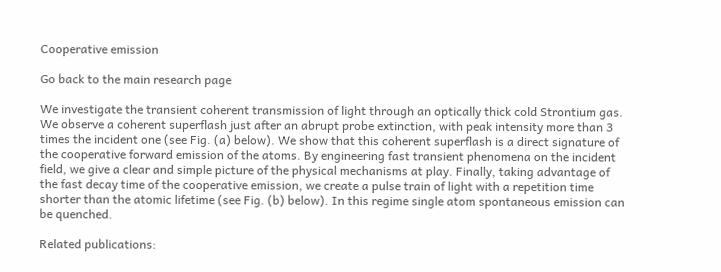Cooperative emission

Go back to the main research page

We investigate the transient coherent transmission of light through an optically thick cold Strontium gas. We observe a coherent superflash just after an abrupt probe extinction, with peak intensity more than 3 times the incident one (see Fig. (a) below). We show that this coherent superflash is a direct signature of the cooperative forward emission of the atoms. By engineering fast transient phenomena on the incident field, we give a clear and simple picture of the physical mechanisms at play. Finally, taking advantage of the fast decay time of the cooperative emission, we create a pulse train of light with a repetition time shorter than the atomic lifetime (see Fig. (b) below). In this regime single atom spontaneous emission can be quenched.

Related publications: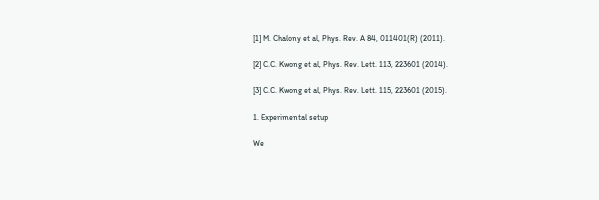[1] M. Chalony et al, Phys. Rev. A 84, 011401(R) (2011).

[2] C.C. Kwong et al, Phys. Rev. Lett. 113, 223601 (2014).

[3] C.C. Kwong et al, Phys. Rev. Lett. 115, 223601 (2015).

1. Experimental setup

We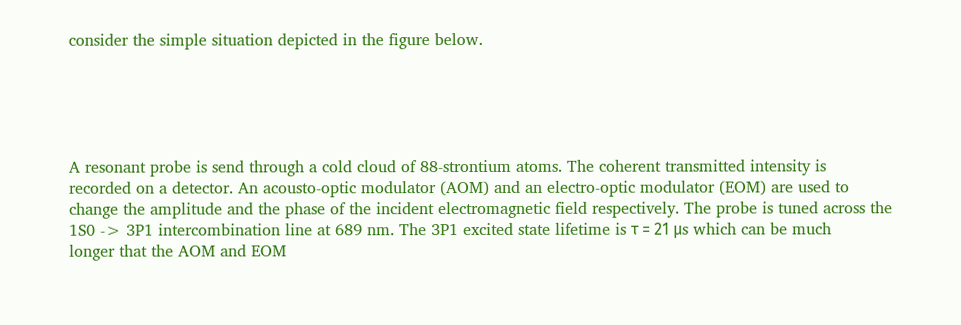consider the simple situation depicted in the figure below.





A resonant probe is send through a cold cloud of 88-strontium atoms. The coherent transmitted intensity is recorded on a detector. An acousto-optic modulator (AOM) and an electro-optic modulator (EOM) are used to change the amplitude and the phase of the incident electromagnetic field respectively. The probe is tuned across the 1S0 -> 3P1 intercombination line at 689 nm. The 3P1 excited state lifetime is τ = 21 μs which can be much longer that the AOM and EOM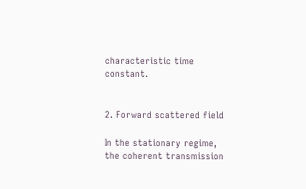characteristic time constant.


2. Forward scattered field

In the stationary regime, the coherent transmission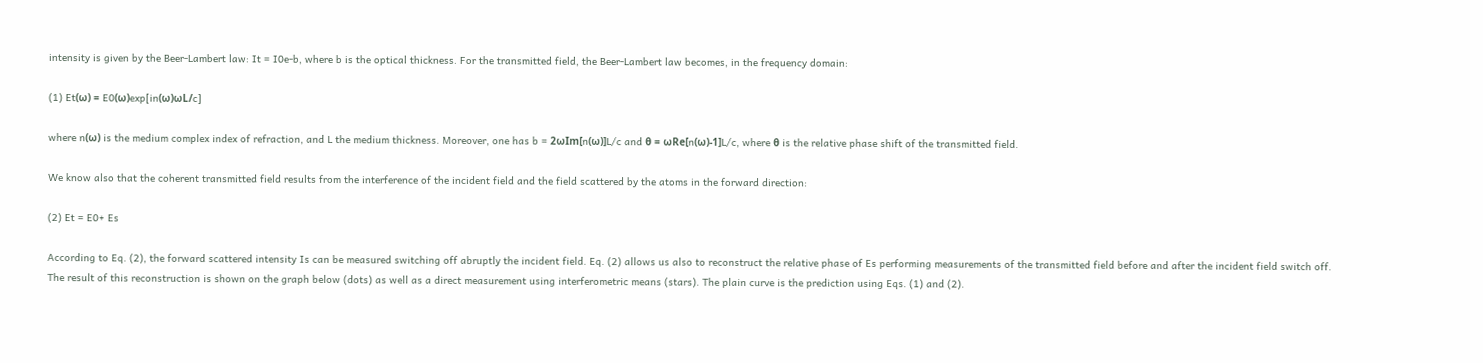intensity is given by the Beer-Lambert law: It = I0e-b, where b is the optical thickness. For the transmitted field, the Beer-Lambert law becomes, in the frequency domain:

(1) Et(ω) = E0(ω)exp[in(ω)ωL/c]

where n(ω) is the medium complex index of refraction, and L the medium thickness. Moreover, one has b = 2ωIm[n(ω)]L/c and θ = ωRe[n(ω)-1]L/c, where θ is the relative phase shift of the transmitted field.

We know also that the coherent transmitted field results from the interference of the incident field and the field scattered by the atoms in the forward direction:

(2) Et = E0+ Es

According to Eq. (2), the forward scattered intensity Is can be measured switching off abruptly the incident field. Eq. (2) allows us also to reconstruct the relative phase of Es performing measurements of the transmitted field before and after the incident field switch off. The result of this reconstruction is shown on the graph below (dots) as well as a direct measurement using interferometric means (stars). The plain curve is the prediction using Eqs. (1) and (2).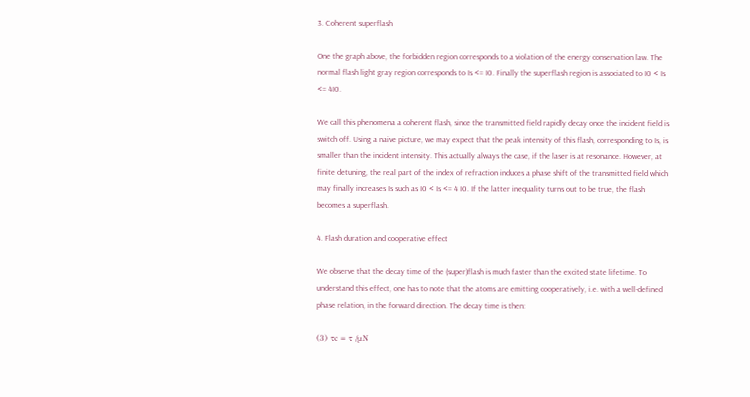3. Coherent superflash

One the graph above, the forbidden region corresponds to a violation of the energy conservation law. The normal flash light gray region corresponds to Is <= I0. Finally the superflash region is associated to I0 < Is <= 4I0.

We call this phenomena a coherent flash, since the transmitted field rapidly decay once the incident field is switch off. Using a naive picture, we may expect that the peak intensity of this flash, corresponding to Is, is smaller than the incident intensity. This actually always the case, if the laser is at resonance. However, at finite detuning, the real part of the index of refraction induces a phase shift of the transmitted field which may finally increases Is such as I0 < Is <= 4 I0. If the latter inequality turns out to be true, the flash becomes a superflash.

4. Flash duration and cooperative effect

We observe that the decay time of the (super)flash is much faster than the excited state lifetime. To understand this effect, one has to note that the atoms are emitting cooperatively, i.e. with a well-defined phase relation, in the forward direction. The decay time is then:

(3) τc = τ /μN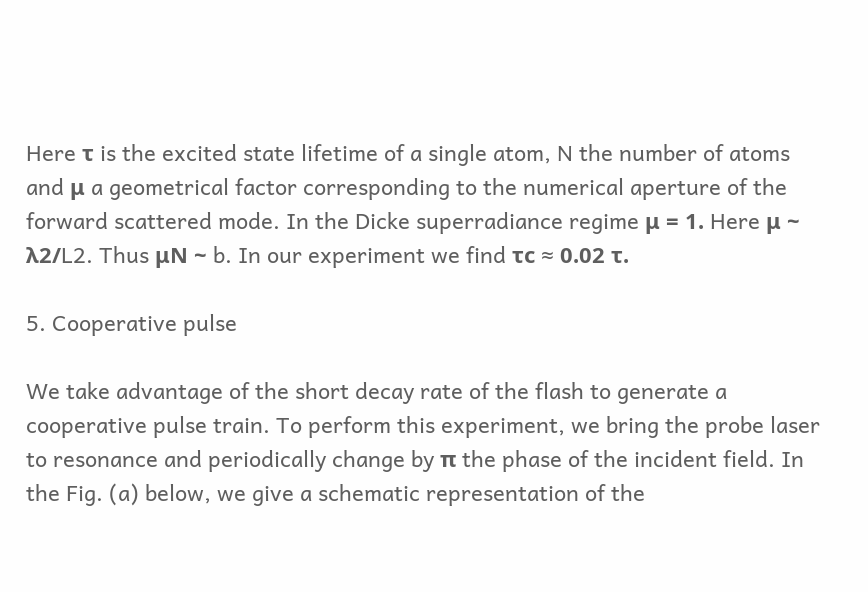Here τ is the excited state lifetime of a single atom, N the number of atoms and μ a geometrical factor corresponding to the numerical aperture of the forward scattered mode. In the Dicke superradiance regime μ = 1. Here μ ~ λ2/L2. Thus μN ~ b. In our experiment we find τc ≈ 0.02 τ.

5. Cooperative pulse

We take advantage of the short decay rate of the flash to generate a cooperative pulse train. To perform this experiment, we bring the probe laser to resonance and periodically change by π the phase of the incident field. In the Fig. (a) below, we give a schematic representation of the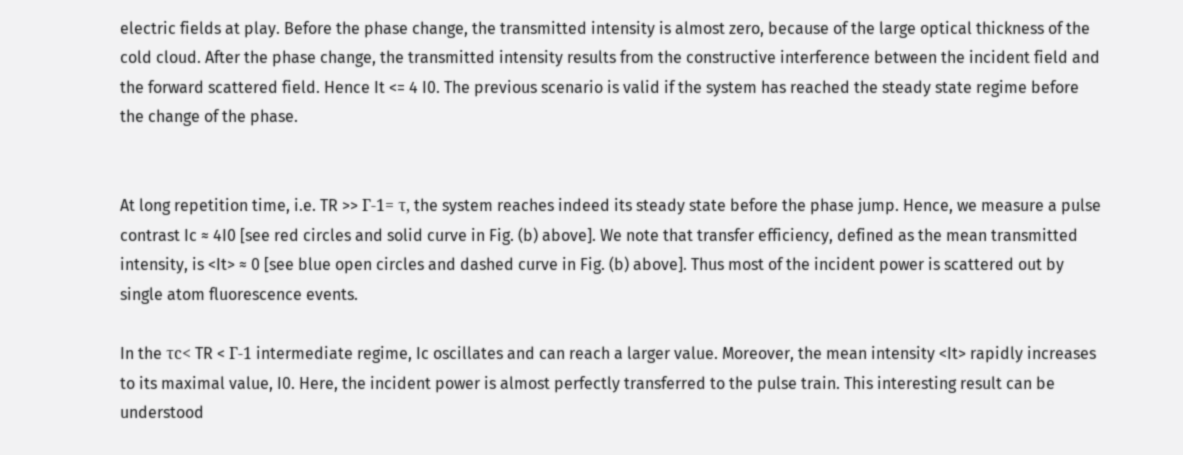electric fields at play. Before the phase change, the transmitted intensity is almost zero, because of the large optical thickness of the cold cloud. After the phase change, the transmitted intensity results from the constructive interference between the incident field and the forward scattered field. Hence It <= 4 I0. The previous scenario is valid if the system has reached the steady state regime before the change of the phase.


At long repetition time, i.e. TR >> Γ-1= τ, the system reaches indeed its steady state before the phase jump. Hence, we measure a pulse contrast Ic ≈ 4I0 [see red circles and solid curve in Fig. (b) above]. We note that transfer efficiency, defined as the mean transmitted intensity, is <It> ≈ 0 [see blue open circles and dashed curve in Fig. (b) above]. Thus most of the incident power is scattered out by single atom fluorescence events.

In the τc< TR < Γ-1 intermediate regime, Ic oscillates and can reach a larger value. Moreover, the mean intensity <It> rapidly increases to its maximal value, I0. Here, the incident power is almost perfectly transferred to the pulse train. This interesting result can be understood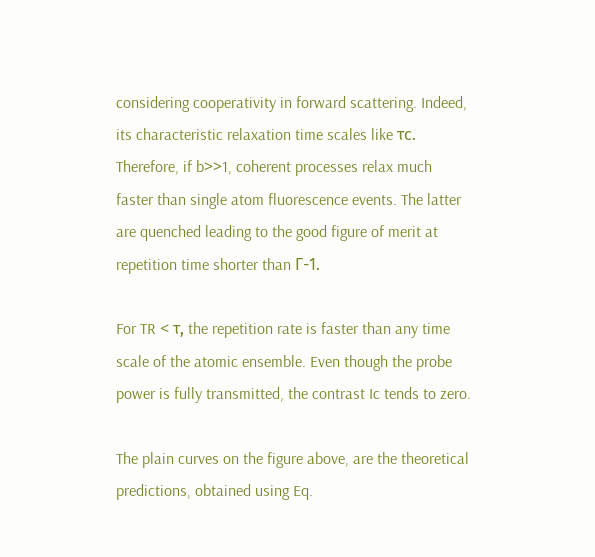considering cooperativity in forward scattering. Indeed, its characteristic relaxation time scales like τc. Therefore, if b>>1, coherent processes relax much faster than single atom fluorescence events. The latter are quenched leading to the good figure of merit at repetition time shorter than Γ-1.

For TR < τ, the repetition rate is faster than any time scale of the atomic ensemble. Even though the probe power is fully transmitted, the contrast Ic tends to zero.

The plain curves on the figure above, are the theoretical predictions, obtained using Eq.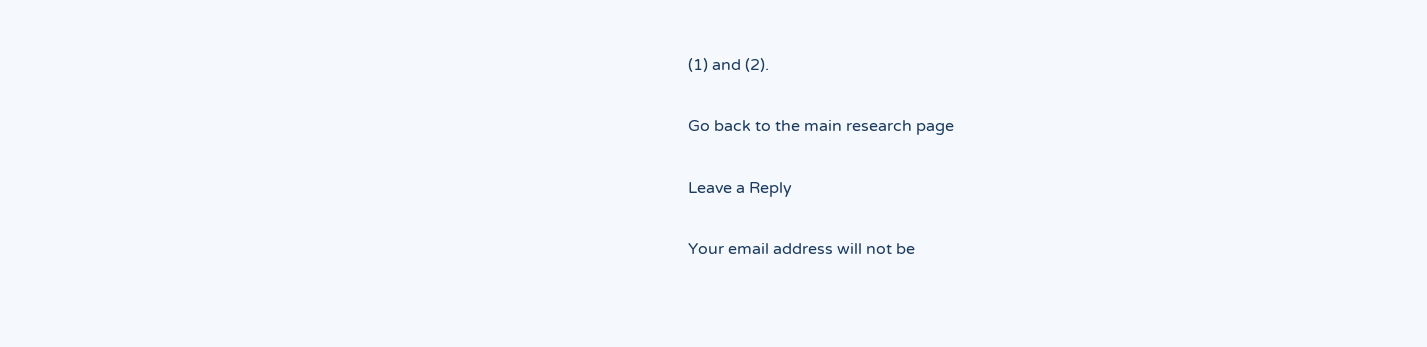(1) and (2).

Go back to the main research page

Leave a Reply

Your email address will not be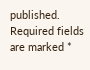published. Required fields are marked *